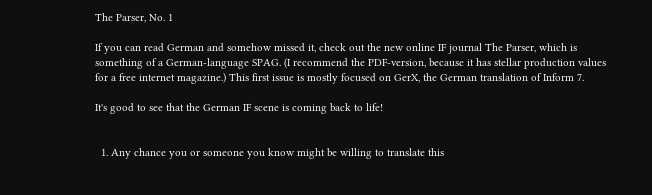The Parser, No. 1

If you can read German and somehow missed it, check out the new online IF journal The Parser, which is something of a German-language SPAG. (I recommend the PDF-version, because it has stellar production values for a free internet magazine.) This first issue is mostly focused on GerX, the German translation of Inform 7.

It's good to see that the German IF scene is coming back to life!


  1. Any chance you or someone you know might be willing to translate this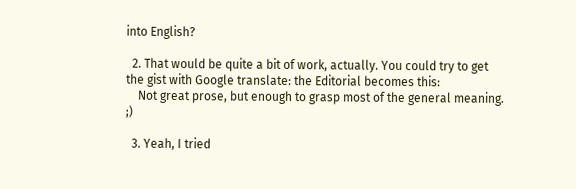into English?

  2. That would be quite a bit of work, actually. You could try to get the gist with Google translate: the Editorial becomes this:
    Not great prose, but enough to grasp most of the general meaning. ;)

  3. Yeah, I tried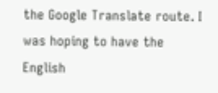the Google Translate route. I was hoping to have the English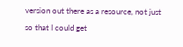version out there as a resource, not just so that I could get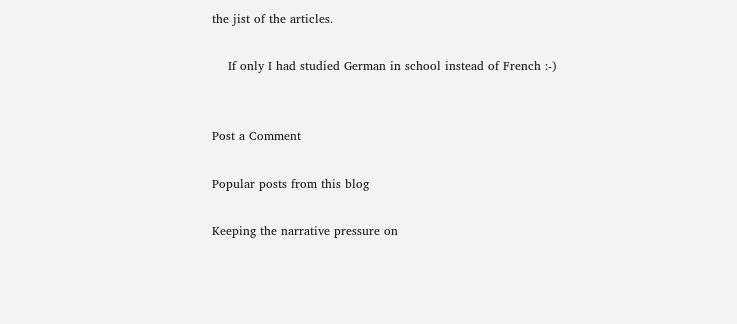the jist of the articles.

    If only I had studied German in school instead of French :-)


Post a Comment

Popular posts from this blog

Keeping the narrative pressure on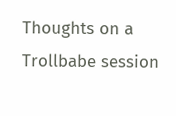Thoughts on a Trollbabe session